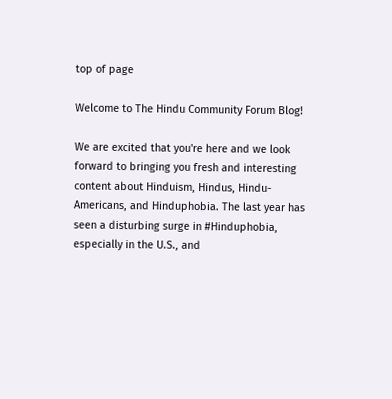top of page

Welcome to The Hindu Community Forum Blog!

We are excited that you're here and we look forward to bringing you fresh and interesting content about Hinduism, Hindus, Hindu-Americans, and Hinduphobia. The last year has seen a disturbing surge in #Hinduphobia, especially in the U.S., and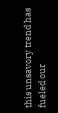this unsavory trend has fueled our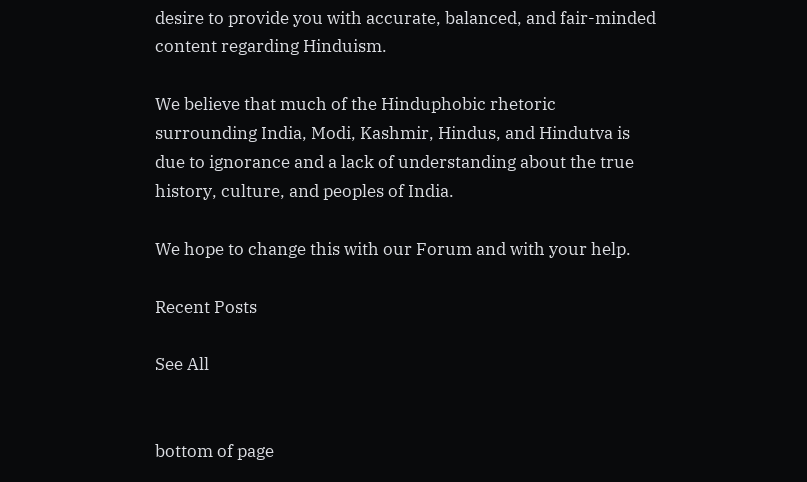desire to provide you with accurate, balanced, and fair-minded content regarding Hinduism.

We believe that much of the Hinduphobic rhetoric surrounding India, Modi, Kashmir, Hindus, and Hindutva is due to ignorance and a lack of understanding about the true history, culture, and peoples of India.

We hope to change this with our Forum and with your help.

Recent Posts

See All


bottom of page